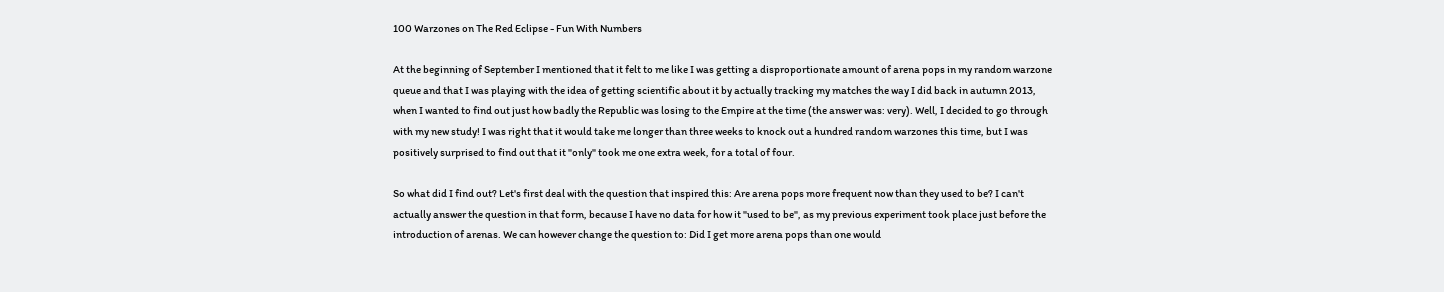100 Warzones on The Red Eclipse - Fun With Numbers

At the beginning of September I mentioned that it felt to me like I was getting a disproportionate amount of arena pops in my random warzone queue and that I was playing with the idea of getting scientific about it by actually tracking my matches the way I did back in autumn 2013, when I wanted to find out just how badly the Republic was losing to the Empire at the time (the answer was: very). Well, I decided to go through with my new study! I was right that it would take me longer than three weeks to knock out a hundred random warzones this time, but I was positively surprised to find out that it "only" took me one extra week, for a total of four.

So what did I find out? Let's first deal with the question that inspired this: Are arena pops more frequent now than they used to be? I can't actually answer the question in that form, because I have no data for how it "used to be", as my previous experiment took place just before the introduction of arenas. We can however change the question to: Did I get more arena pops than one would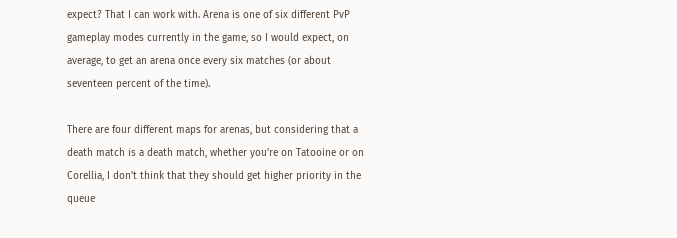expect? That I can work with. Arena is one of six different PvP gameplay modes currently in the game, so I would expect, on average, to get an arena once every six matches (or about seventeen percent of the time).

There are four different maps for arenas, but considering that a death match is a death match, whether you're on Tatooine or on Corellia, I don't think that they should get higher priority in the queue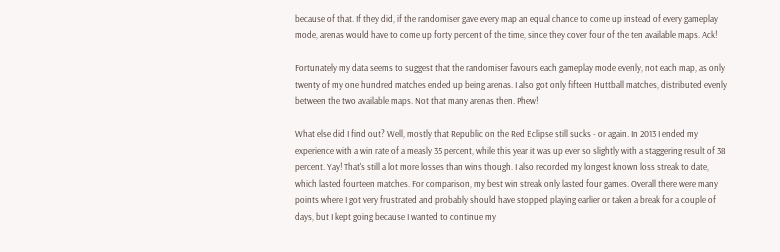because of that. If they did, if the randomiser gave every map an equal chance to come up instead of every gameplay mode, arenas would have to come up forty percent of the time, since they cover four of the ten available maps. Ack!

Fortunately my data seems to suggest that the randomiser favours each gameplay mode evenly, not each map, as only twenty of my one hundred matches ended up being arenas. I also got only fifteen Huttball matches, distributed evenly between the two available maps. Not that many arenas then. Phew!

What else did I find out? Well, mostly that Republic on the Red Eclipse still sucks - or again. In 2013 I ended my experience with a win rate of a measly 35 percent, while this year it was up ever so slightly with a staggering result of 38 percent. Yay! That's still a lot more losses than wins though. I also recorded my longest known loss streak to date, which lasted fourteen matches. For comparison, my best win streak only lasted four games. Overall there were many points where I got very frustrated and probably should have stopped playing earlier or taken a break for a couple of days, but I kept going because I wanted to continue my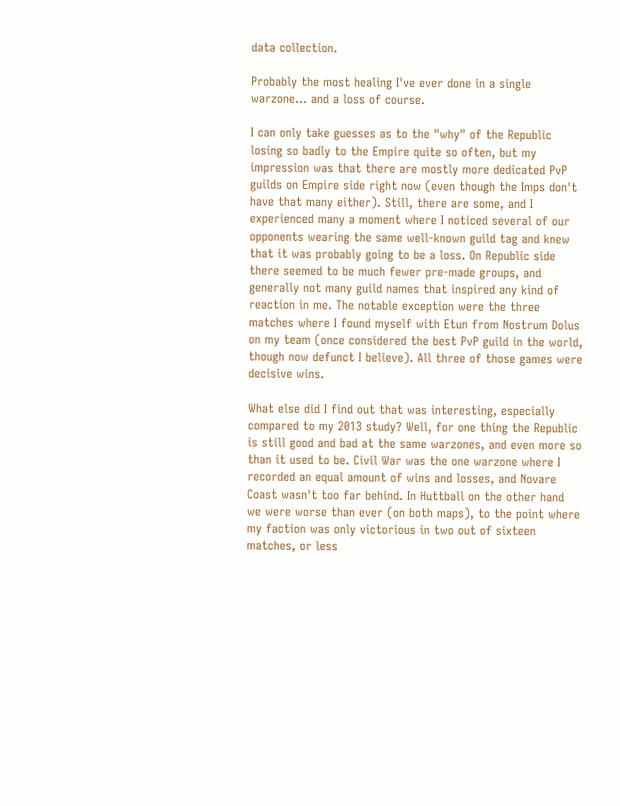data collection.

Probably the most healing I've ever done in a single warzone... and a loss of course.

I can only take guesses as to the "why" of the Republic losing so badly to the Empire quite so often, but my impression was that there are mostly more dedicated PvP guilds on Empire side right now (even though the Imps don't have that many either). Still, there are some, and I experienced many a moment where I noticed several of our opponents wearing the same well-known guild tag and knew that it was probably going to be a loss. On Republic side there seemed to be much fewer pre-made groups, and generally not many guild names that inspired any kind of reaction in me. The notable exception were the three matches where I found myself with Etun from Nostrum Dolus on my team (once considered the best PvP guild in the world, though now defunct I believe). All three of those games were decisive wins.

What else did I find out that was interesting, especially compared to my 2013 study? Well, for one thing the Republic is still good and bad at the same warzones, and even more so than it used to be. Civil War was the one warzone where I recorded an equal amount of wins and losses, and Novare Coast wasn't too far behind. In Huttball on the other hand we were worse than ever (on both maps), to the point where my faction was only victorious in two out of sixteen matches, or less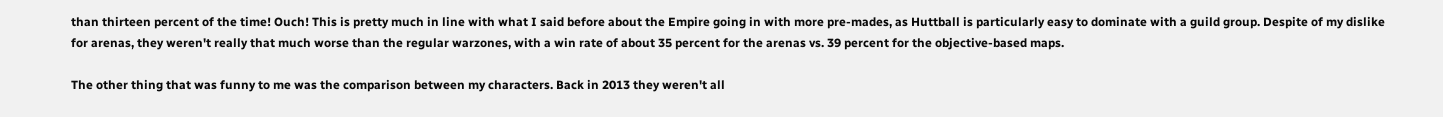than thirteen percent of the time! Ouch! This is pretty much in line with what I said before about the Empire going in with more pre-mades, as Huttball is particularly easy to dominate with a guild group. Despite of my dislike for arenas, they weren't really that much worse than the regular warzones, with a win rate of about 35 percent for the arenas vs. 39 percent for the objective-based maps.

The other thing that was funny to me was the comparison between my characters. Back in 2013 they weren't all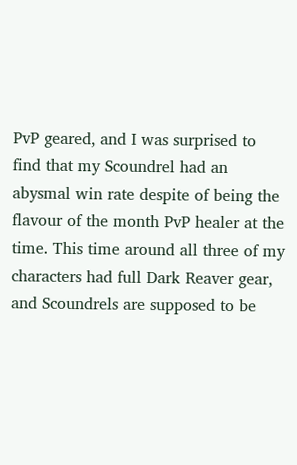PvP geared, and I was surprised to find that my Scoundrel had an abysmal win rate despite of being the flavour of the month PvP healer at the time. This time around all three of my characters had full Dark Reaver gear, and Scoundrels are supposed to be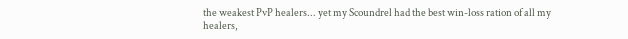the weakest PvP healers... yet my Scoundrel had the best win-loss ration of all my healers,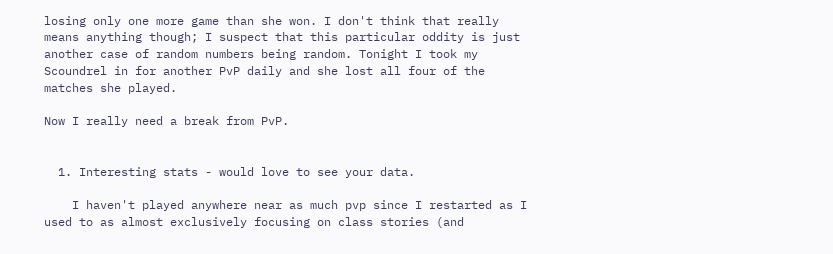losing only one more game than she won. I don't think that really means anything though; I suspect that this particular oddity is just another case of random numbers being random. Tonight I took my Scoundrel in for another PvP daily and she lost all four of the matches she played.

Now I really need a break from PvP.


  1. Interesting stats - would love to see your data.

    I haven't played anywhere near as much pvp since I restarted as I used to as almost exclusively focusing on class stories (and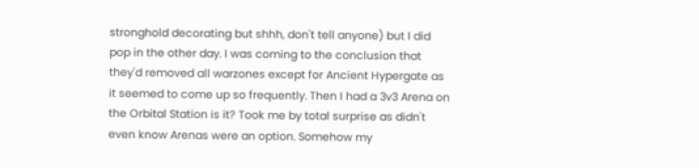stronghold decorating but shhh, don't tell anyone) but I did pop in the other day. I was coming to the conclusion that they'd removed all warzones except for Ancient Hypergate as it seemed to come up so frequently. Then I had a 3v3 Arena on the Orbital Station is it? Took me by total surprise as didn't even know Arenas were an option. Somehow my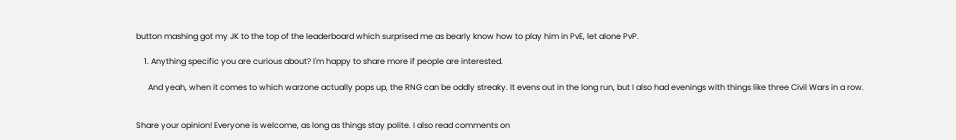button mashing got my JK to the top of the leaderboard which surprised me as bearly know how to play him in PvE, let alone PvP.

    1. Anything specific you are curious about? I'm happy to share more if people are interested.

      And yeah, when it comes to which warzone actually pops up, the RNG can be oddly streaky. It evens out in the long run, but I also had evenings with things like three Civil Wars in a row.


Share your opinion! Everyone is welcome, as long as things stay polite. I also read comments on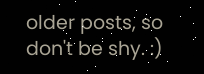older posts, so don't be shy. :)